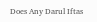Does Any Darul Iftas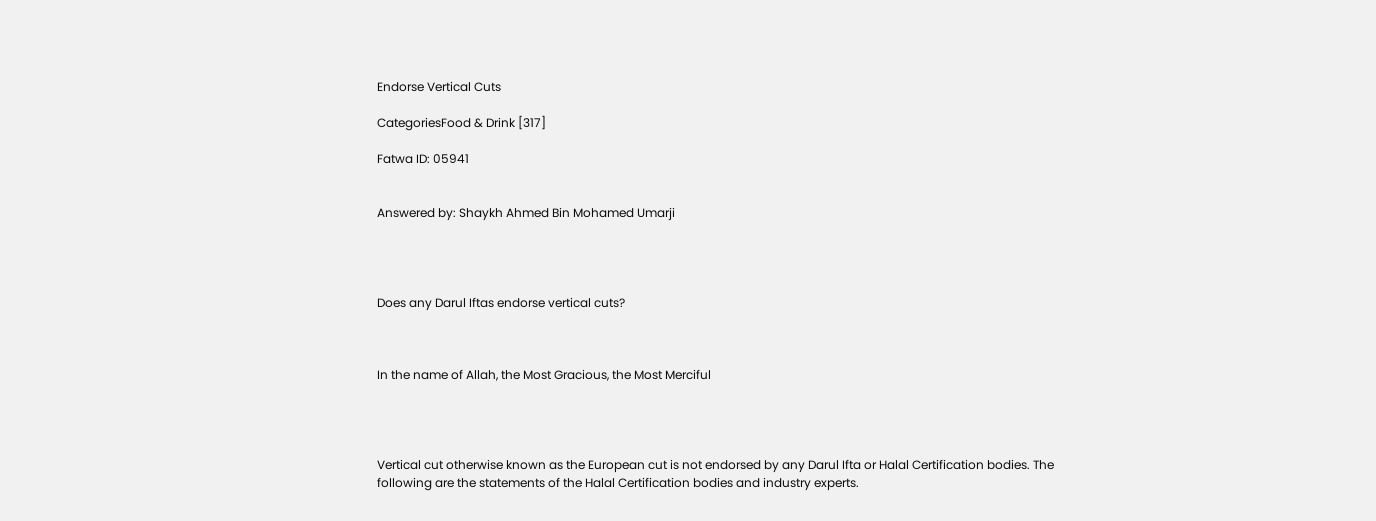Endorse Vertical Cuts

CategoriesFood & Drink [317]

Fatwa ID: 05941


Answered by: Shaykh Ahmed Bin Mohamed Umarji




Does any Darul Iftas endorse vertical cuts?



In the name of Allah, the Most Gracious, the Most Merciful




Vertical cut otherwise known as the European cut is not endorsed by any Darul Ifta or Halal Certification bodies. The following are the statements of the Halal Certification bodies and industry experts.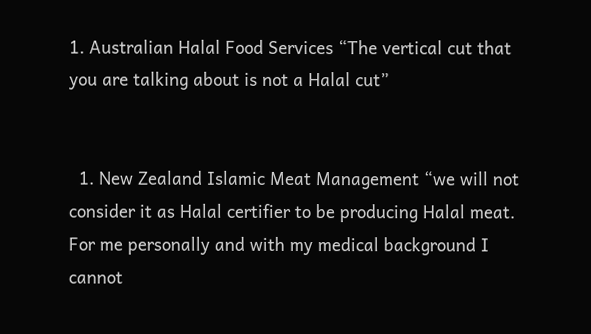1. Australian Halal Food Services “The vertical cut that you are talking about is not a Halal cut”


  1. New Zealand Islamic Meat Management “we will not consider it as Halal certifier to be producing Halal meat. For me personally and with my medical background I cannot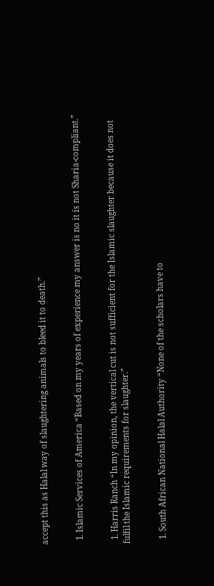accept this as Halal way of slaughtering animals to bleed it to death.”


  1. Islamic Services of America “Based on my years of experience my answer is no it is not Sharia-compliant.”


  1. Harris Ranch “In my opinion, the vertical cut is not sufficient for the Islamic slaughter because it does not fulfil the Islamic requirements for slaughter.”


  1. South African National Halal Authority “None of the scholars have to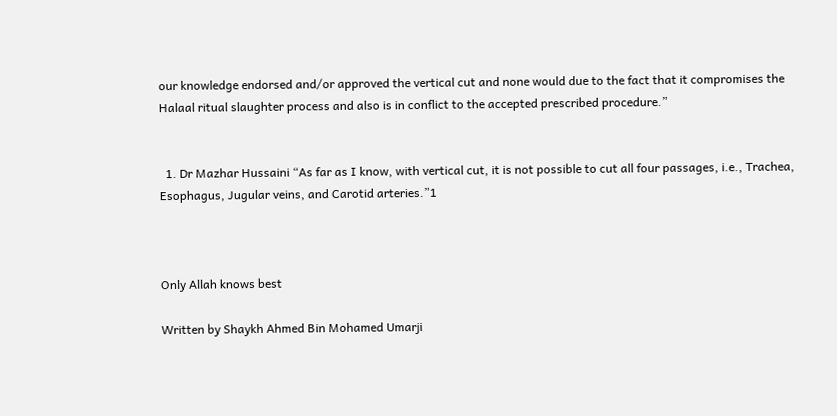our knowledge endorsed and/or approved the vertical cut and none would due to the fact that it compromises the Halaal ritual slaughter process and also is in conflict to the accepted prescribed procedure.”


  1. Dr Mazhar Hussaini “As far as I know, with vertical cut, it is not possible to cut all four passages, i.e., Trachea, Esophagus, Jugular veins, and Carotid arteries.”1



Only Allah knows best

Written by Shaykh Ahmed Bin Mohamed Umarji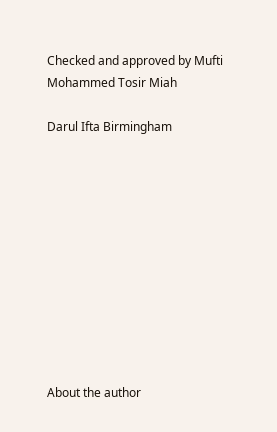Checked and approved by Mufti Mohammed Tosir Miah

Darul Ifta Birmingham











About the author